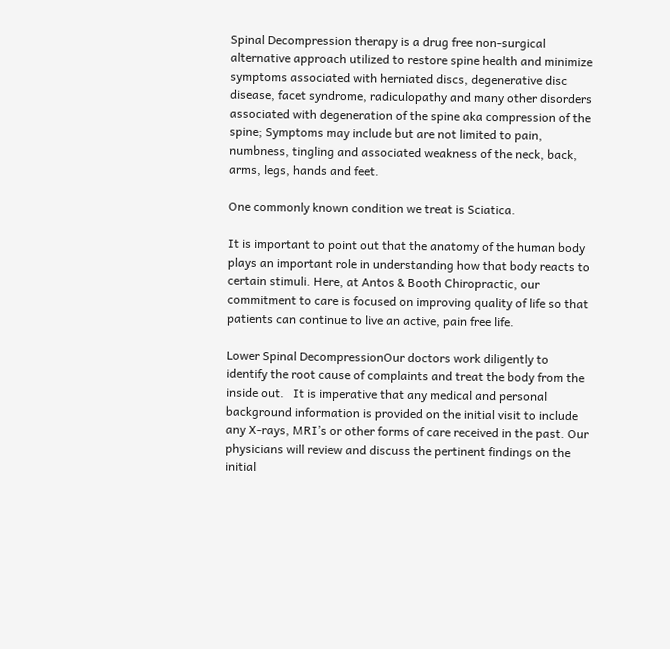Spinal Decompression therapy is a drug free non-surgical alternative approach utilized to restore spine health and minimize symptoms associated with herniated discs, degenerative disc disease, facet syndrome, radiculopathy and many other disorders associated with degeneration of the spine aka compression of the spine; Symptoms may include but are not limited to pain, numbness, tingling and associated weakness of the neck, back, arms, legs, hands and feet.

One commonly known condition we treat is Sciatica.

It is important to point out that the anatomy of the human body plays an important role in understanding how that body reacts to certain stimuli. Here, at Antos & Booth Chiropractic, our commitment to care is focused on improving quality of life so that patients can continue to live an active, pain free life.

Lower Spinal DecompressionOur doctors work diligently to identify the root cause of complaints and treat the body from the inside out.   It is imperative that any medical and personal background information is provided on the initial visit to include any X-rays, MRI’s or other forms of care received in the past. Our physicians will review and discuss the pertinent findings on the initial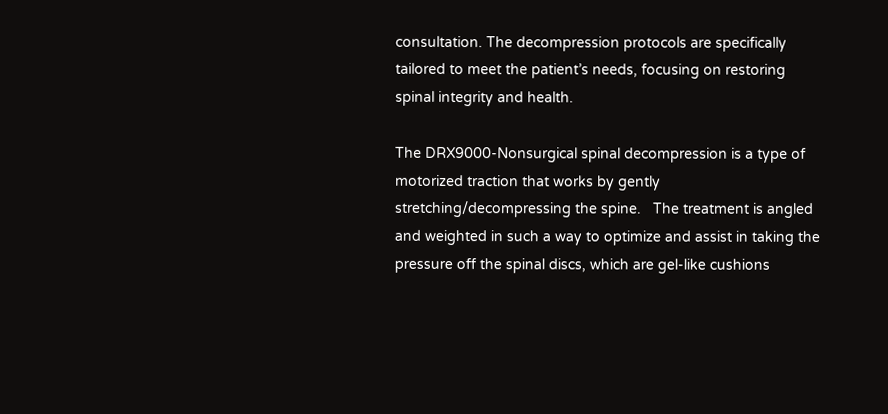consultation. The decompression protocols are specifically tailored to meet the patient’s needs, focusing on restoring spinal integrity and health.

The DRX9000-Nonsurgical spinal decompression is a type of motorized traction that works by gently stretching/decompressing the spine.   The treatment is angled and weighted in such a way to optimize and assist in taking the pressure off the spinal discs, which are gel-like cushions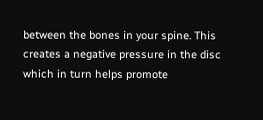between the bones in your spine. This creates a negative pressure in the disc which in turn helps promote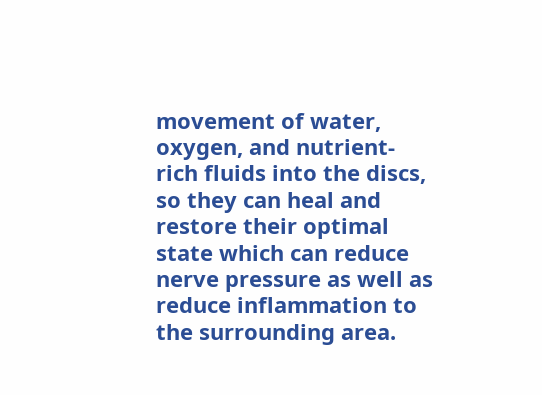movement of water, oxygen, and nutrient-rich fluids into the discs, so they can heal and restore their optimal state which can reduce nerve pressure as well as reduce inflammation to the surrounding area.